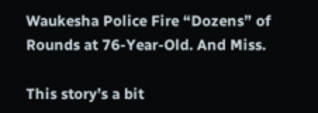Waukesha Police Fire “Dozens” of Rounds at 76-Year-Old. And Miss.

This story’s a bit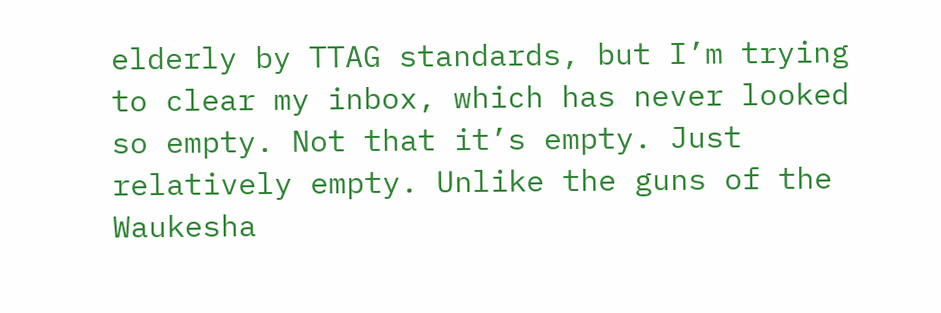elderly by TTAG standards, but I’m trying to clear my inbox, which has never looked so empty. Not that it’s empty. Just relatively empty. Unlike the guns of the Waukesha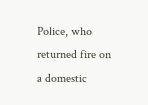Police, who returned fire on a domestic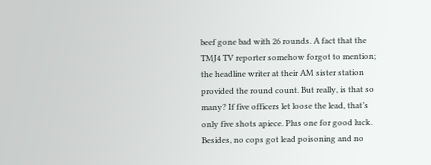beef gone bad with 26 rounds. A fact that the TMJ4 TV reporter somehow forgot to mention; the headline writer at their AM sister station provided the round count. But really, is that so many? If five officers let loose the lead, that’s only five shots apiece. Plus one for good luck. Besides, no cops got lead poisoning and no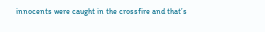innocents were caught in the crossfire and that’s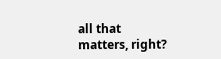all that matters, right?